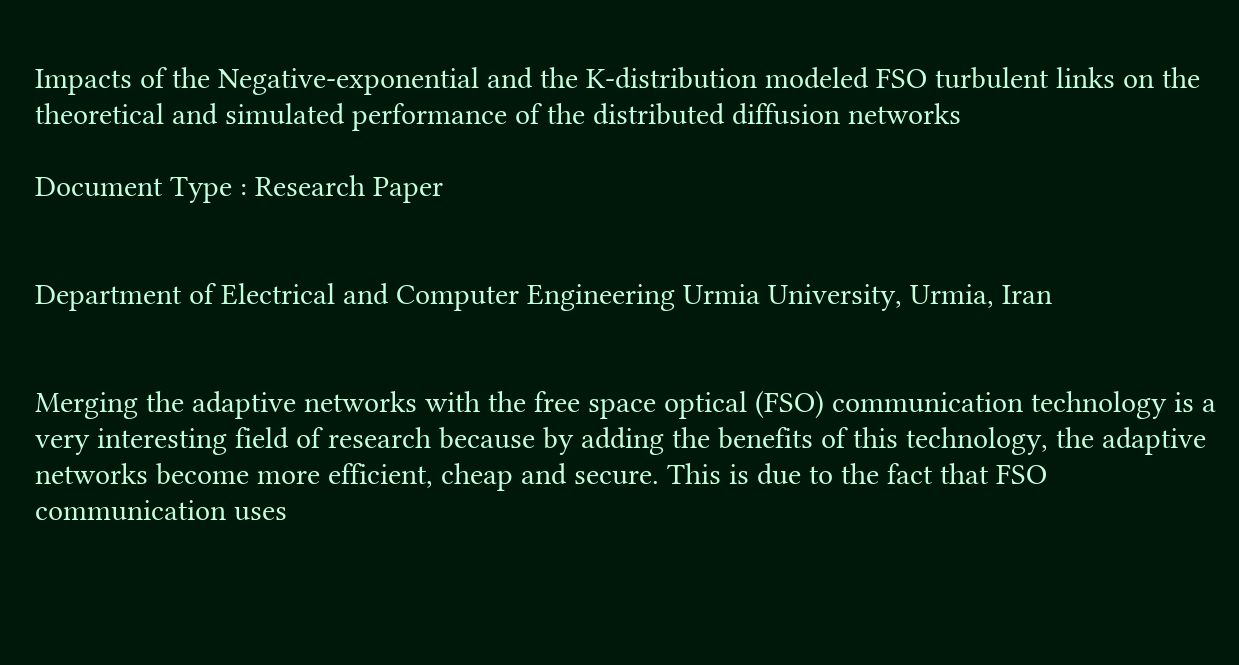Impacts of the Negative-exponential and the K-distribution modeled FSO turbulent links on the theoretical and simulated performance of the distributed diffusion networks

Document Type : Research Paper


Department of Electrical and Computer Engineering Urmia University, Urmia, Iran


Merging the adaptive networks with the free space optical (FSO) communication technology is a very interesting field of research because by adding the benefits of this technology, the adaptive networks become more efficient, cheap and secure. This is due to the fact that FSO communication uses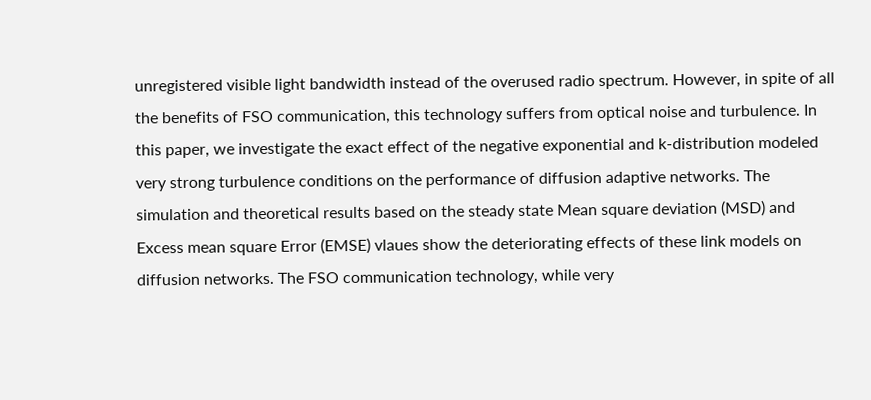unregistered visible light bandwidth instead of the overused radio spectrum. However, in spite of all the benefits of FSO communication, this technology suffers from optical noise and turbulence. In this paper, we investigate the exact effect of the negative exponential and k-distribution modeled very strong turbulence conditions on the performance of diffusion adaptive networks. The simulation and theoretical results based on the steady state Mean square deviation (MSD) and Excess mean square Error (EMSE) vlaues show the deteriorating effects of these link models on diffusion networks. The FSO communication technology, while very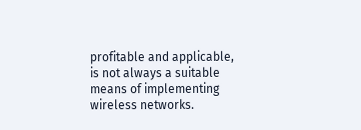profitable and applicable, is not always a suitable means of implementing wireless networks.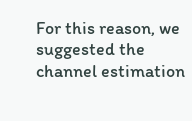For this reason, we suggested the channel estimation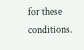for these conditions.